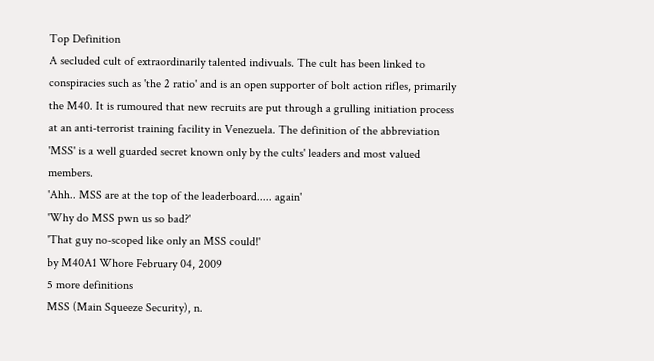Top Definition
A secluded cult of extraordinarily talented indivuals. The cult has been linked to conspiracies such as 'the 2 ratio' and is an open supporter of bolt action rifles, primarily the M40. It is rumoured that new recruits are put through a grulling initiation process at an anti-terrorist training facility in Venezuela. The definition of the abbreviation 'MSS' is a well guarded secret known only by the cults' leaders and most valued members.
'Ahh.. MSS are at the top of the leaderboard..... again'
'Why do MSS pwn us so bad?'
'That guy no-scoped like only an MSS could!'
by M40A1 Whore February 04, 2009
5 more definitions
MSS (Main Squeeze Security), n.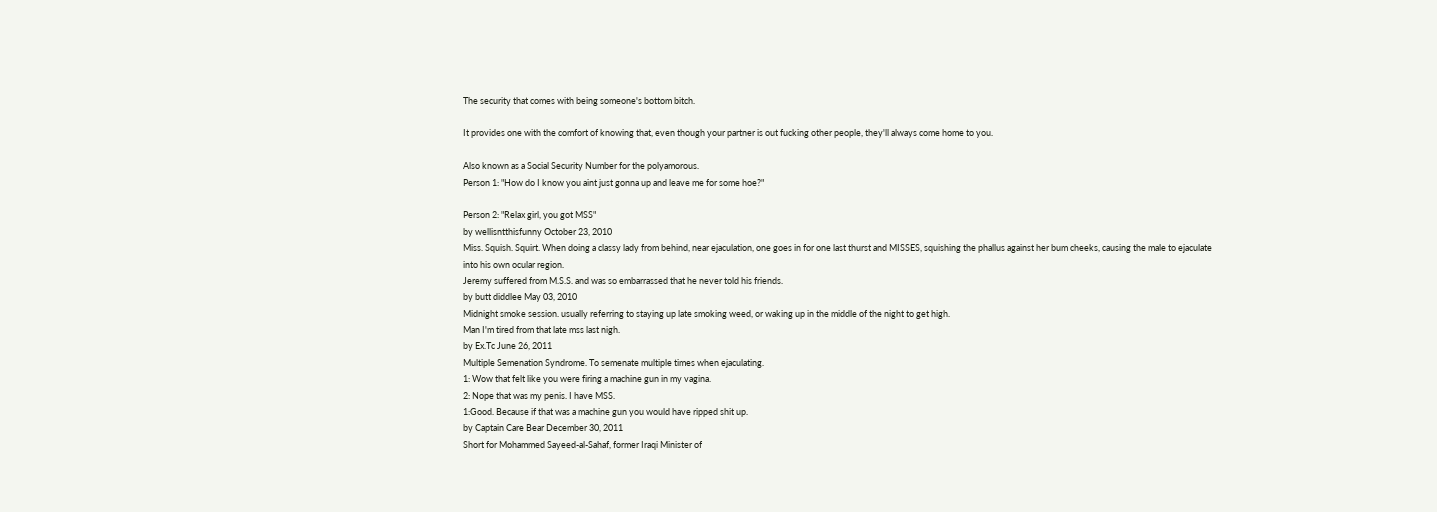The security that comes with being someone's bottom bitch.

It provides one with the comfort of knowing that, even though your partner is out fucking other people, they'll always come home to you.

Also known as a Social Security Number for the polyamorous.
Person 1: "How do I know you aint just gonna up and leave me for some hoe?"

Person 2: "Relax girl, you got MSS"
by wellisntthisfunny October 23, 2010
Miss. Squish. Squirt. When doing a classy lady from behind, near ejaculation, one goes in for one last thurst and MISSES, squishing the phallus against her bum cheeks, causing the male to ejaculate into his own ocular region.
Jeremy suffered from M.S.S. and was so embarrassed that he never told his friends.
by butt diddlee May 03, 2010
Midnight smoke session. usually referring to staying up late smoking weed, or waking up in the middle of the night to get high.
Man I'm tired from that late mss last nigh.
by Ex.Tc June 26, 2011
Multiple Semenation Syndrome. To semenate multiple times when ejaculating.
1: Wow that felt like you were firing a machine gun in my vagina.
2: Nope that was my penis. I have MSS.
1:Good. Because if that was a machine gun you would have ripped shit up.
by Captain Care Bear December 30, 2011
Short for Mohammed Sayeed-al-Sahaf, former Iraqi Minister of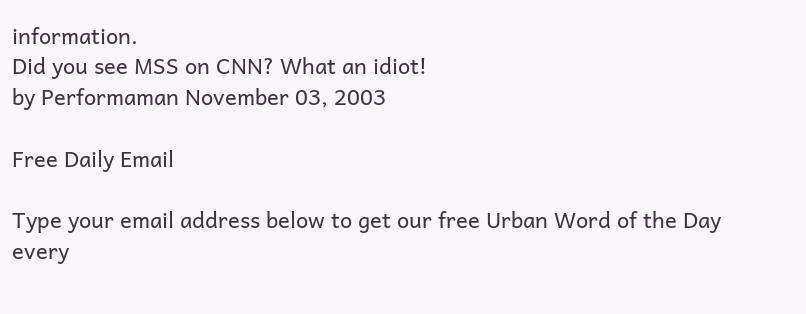information.
Did you see MSS on CNN? What an idiot!
by Performaman November 03, 2003

Free Daily Email

Type your email address below to get our free Urban Word of the Day every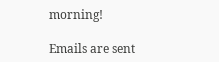morning!

Emails are sent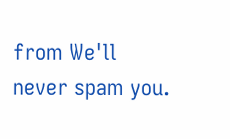from We'll never spam you.